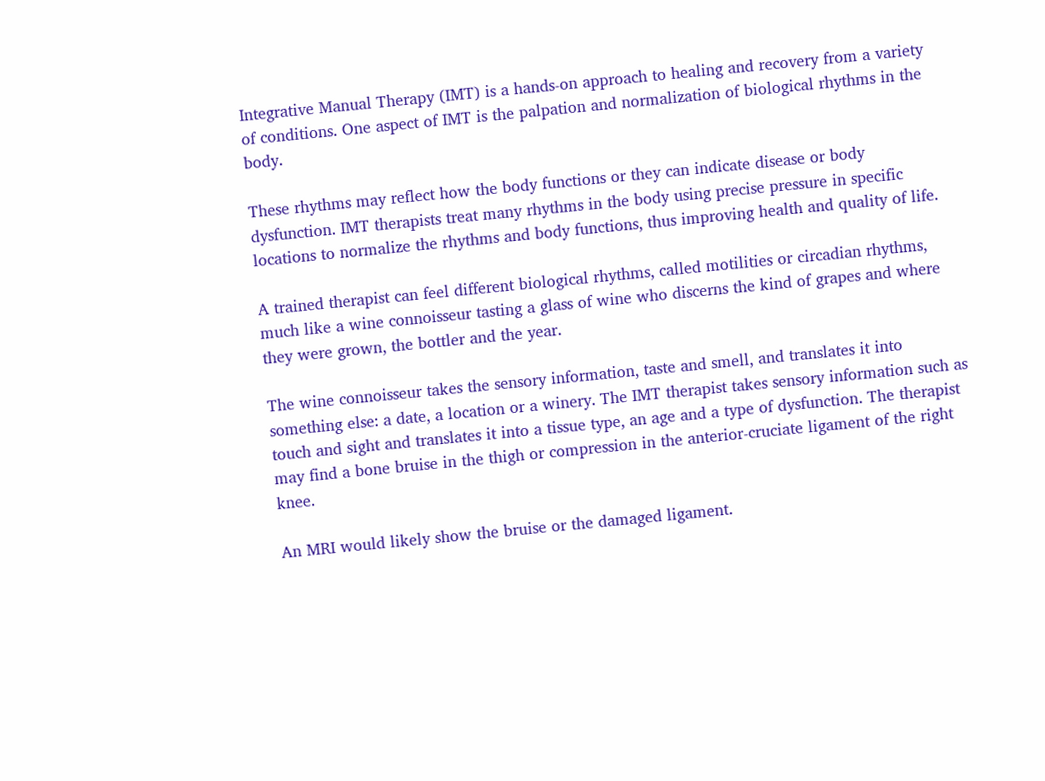Integrative Manual Therapy (IMT) is a hands-on approach to healing and recovery from a variety of conditions. One aspect of IMT is the palpation and normalization of biological rhythms in the body.

These rhythms may reflect how the body functions or they can indicate disease or body dysfunction. IMT therapists treat many rhythms in the body using precise pressure in specific locations to normalize the rhythms and body functions, thus improving health and quality of life.

A trained therapist can feel different biological rhythms, called motilities or circadian rhythms, much like a wine connoisseur tasting a glass of wine who discerns the kind of grapes and where they were grown, the bottler and the year.

The wine connoisseur takes the sensory information, taste and smell, and translates it into something else: a date, a location or a winery. The IMT therapist takes sensory information such as touch and sight and translates it into a tissue type, an age and a type of dysfunction. The therapist may find a bone bruise in the thigh or compression in the anterior-cruciate ligament of the right knee.

An MRI would likely show the bruise or the damaged ligament.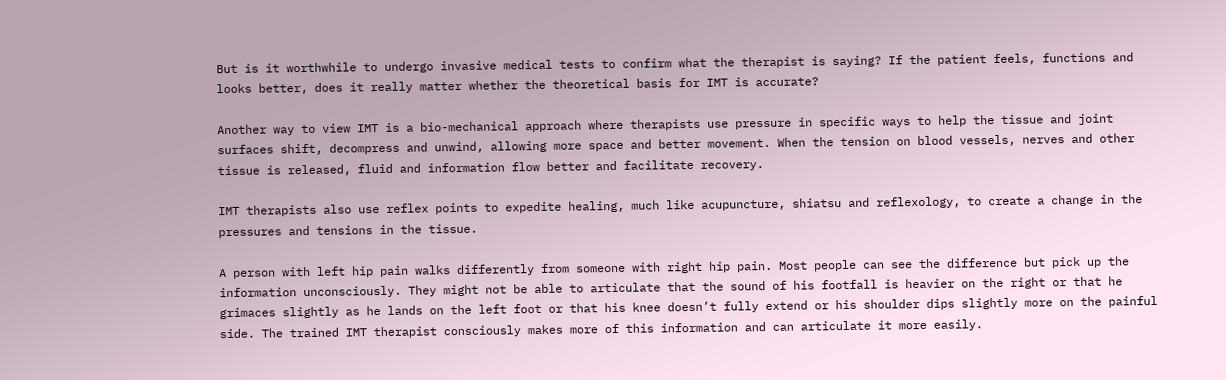But is it worthwhile to undergo invasive medical tests to confirm what the therapist is saying? If the patient feels, functions and looks better, does it really matter whether the theoretical basis for IMT is accurate?

Another way to view IMT is a bio-mechanical approach where therapists use pressure in specific ways to help the tissue and joint surfaces shift, decompress and unwind, allowing more space and better movement. When the tension on blood vessels, nerves and other tissue is released, fluid and information flow better and facilitate recovery.

IMT therapists also use reflex points to expedite healing, much like acupuncture, shiatsu and reflexology, to create a change in the pressures and tensions in the tissue.

A person with left hip pain walks differently from someone with right hip pain. Most people can see the difference but pick up the information unconsciously. They might not be able to articulate that the sound of his footfall is heavier on the right or that he grimaces slightly as he lands on the left foot or that his knee doesn’t fully extend or his shoulder dips slightly more on the painful side. The trained IMT therapist consciously makes more of this information and can articulate it more easily.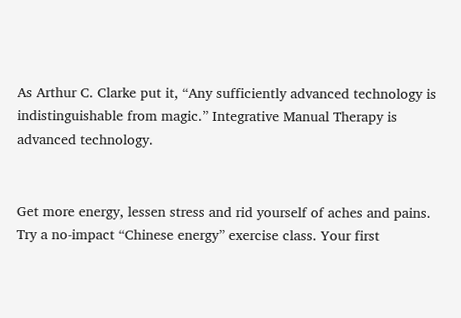As Arthur C. Clarke put it, “Any sufficiently advanced technology is indistinguishable from magic.” Integrative Manual Therapy is advanced technology.


Get more energy, lessen stress and rid yourself of aches and pains. Try a no-impact “Chinese energy” exercise class. Your first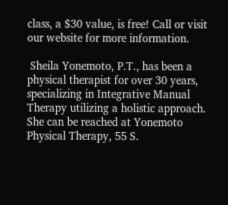class, a $30 value, is free! Call or visit our website for more information.

 Sheila Yonemoto, P.T., has been a physical therapist for over 30 years, specializing in Integrative Manual Therapy utilizing a holistic approach. She can be reached at Yonemoto Physical Therapy, 55 S.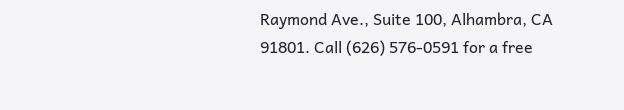Raymond Ave., Suite 100, Alhambra, CA  91801. Call (626) 576-0591 for a free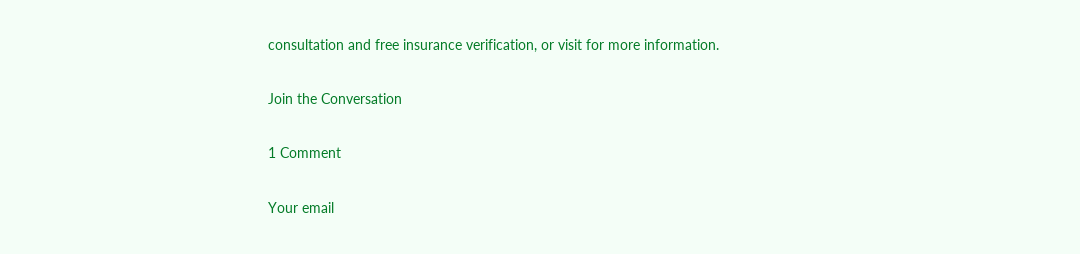consultation and free insurance verification, or visit for more information.

Join the Conversation

1 Comment

Your email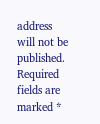address will not be published. Required fields are marked *